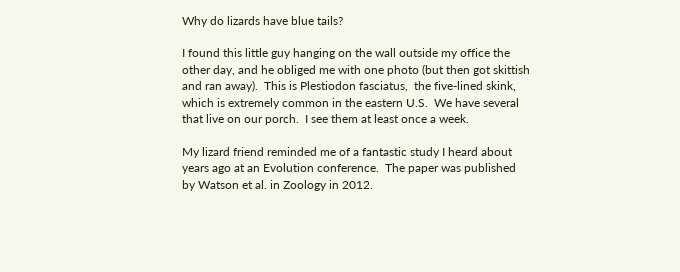Why do lizards have blue tails?

I found this little guy hanging on the wall outside my office the other day, and he obliged me with one photo (but then got skittish and ran away).  This is Plestiodon fasciatus,  the five-lined skink, which is extremely common in the eastern U.S.  We have several that live on our porch.  I see them at least once a week.

My lizard friend reminded me of a fantastic study I heard about years ago at an Evolution conference.  The paper was published by Watson et al. in Zoology in 2012.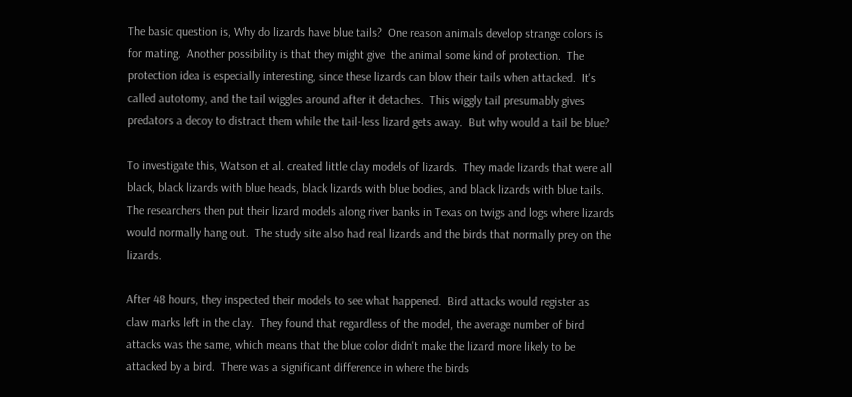The basic question is, Why do lizards have blue tails?  One reason animals develop strange colors is for mating.  Another possibility is that they might give  the animal some kind of protection.  The protection idea is especially interesting, since these lizards can blow their tails when attacked.  It's called autotomy, and the tail wiggles around after it detaches.  This wiggly tail presumably gives predators a decoy to distract them while the tail-less lizard gets away.  But why would a tail be blue?

To investigate this, Watson et al. created little clay models of lizards.  They made lizards that were all black, black lizards with blue heads, black lizards with blue bodies, and black lizards with blue tails.  The researchers then put their lizard models along river banks in Texas on twigs and logs where lizards would normally hang out.  The study site also had real lizards and the birds that normally prey on the lizards.

After 48 hours, they inspected their models to see what happened.  Bird attacks would register as claw marks left in the clay.  They found that regardless of the model, the average number of bird attacks was the same, which means that the blue color didn't make the lizard more likely to be attacked by a bird.  There was a significant difference in where the birds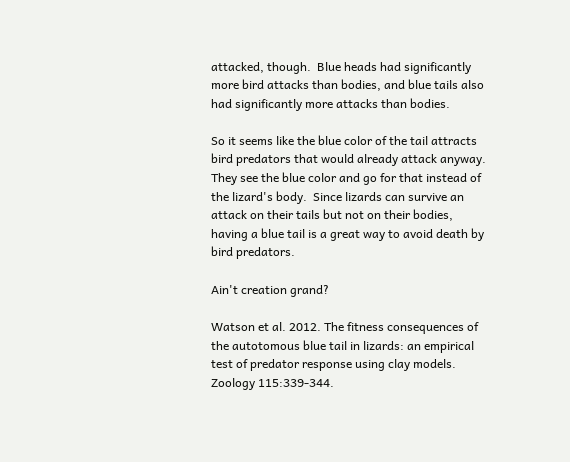attacked, though.  Blue heads had significantly more bird attacks than bodies, and blue tails also had significantly more attacks than bodies.

So it seems like the blue color of the tail attracts bird predators that would already attack anyway.  They see the blue color and go for that instead of the lizard's body.  Since lizards can survive an attack on their tails but not on their bodies, having a blue tail is a great way to avoid death by bird predators.

Ain't creation grand?

Watson et al. 2012. The fitness consequences of the autotomous blue tail in lizards: an empirical test of predator response using clay models.  Zoology 115:339-344.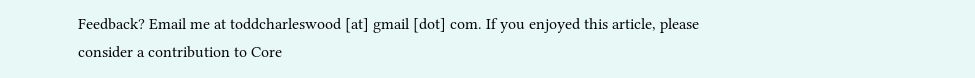Feedback? Email me at toddcharleswood [at] gmail [dot] com. If you enjoyed this article, please consider a contribution to Core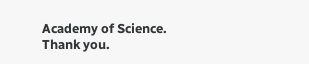Academy of Science. Thank you.